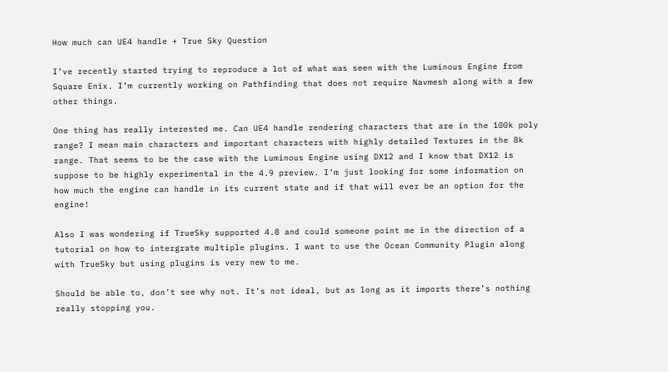How much can UE4 handle + True Sky Question

I’ve recently started trying to reproduce a lot of what was seen with the Luminous Engine from Square Enix. I’m currently working on Pathfinding that does not require Navmesh along with a few other things.

One thing has really interested me. Can UE4 handle rendering characters that are in the 100k poly range? I mean main characters and important characters with highly detailed Textures in the 8k range. That seems to be the case with the Luminous Engine using DX12 and I know that DX12 is suppose to be highly experimental in the 4.9 preview. I’m just looking for some information on how much the engine can handle in its current state and if that will ever be an option for the engine!

Also I was wondering if TrueSky supported 4.8 and could someone point me in the direction of a tutorial on how to intergrate multiple plugins. I want to use the Ocean Community Plugin along with TrueSky but using plugins is very new to me.

Should be able to, don’t see why not. It’s not ideal, but as long as it imports there’s nothing really stopping you.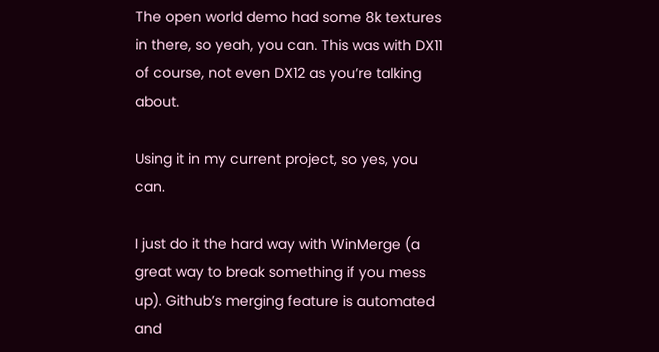The open world demo had some 8k textures in there, so yeah, you can. This was with DX11 of course, not even DX12 as you’re talking about.

Using it in my current project, so yes, you can.

I just do it the hard way with WinMerge (a great way to break something if you mess up). Github’s merging feature is automated and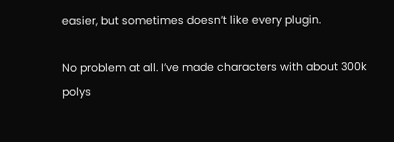easier, but sometimes doesn’t like every plugin.

No problem at all. I’ve made characters with about 300k polys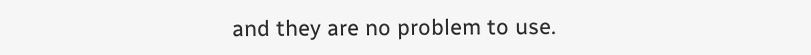and they are no problem to use.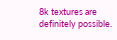8k textures are definitely possible.